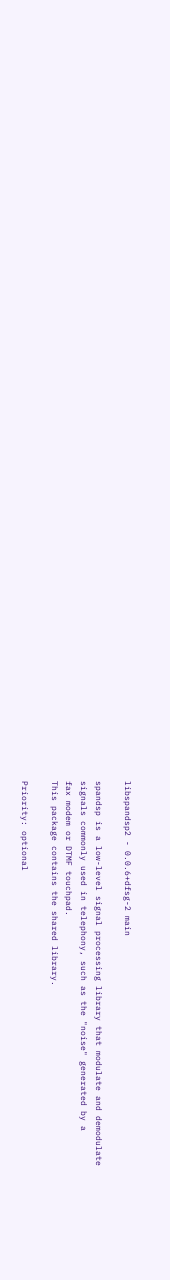libspandsp2 - 0.0.6+dfsg-2 main

spandsp is a low-level signal processing library that modulate and demodulate
signals commonly used in telephony, such as the "noise" generated by a
fax modem or DTMF touchpad.
This package contains the shared library.

Priority: optional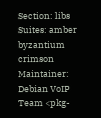Section: libs
Suites: amber byzantium crimson
Maintainer: Debian VoIP Team <pkg-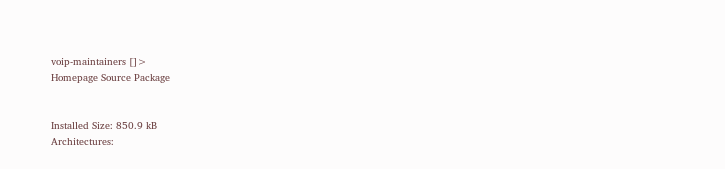voip-maintainers []>
Homepage Source Package


Installed Size: 850.9 kB
Architectures: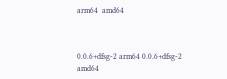arm64  amd64



0.0.6+dfsg-2 arm64 0.0.6+dfsg-2 amd64